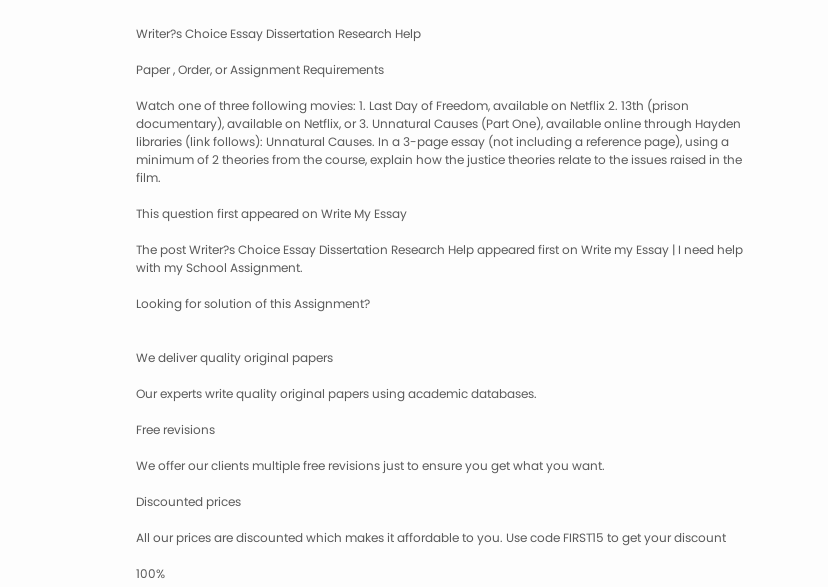Writer?s Choice Essay Dissertation Research Help

Paper , Order, or Assignment Requirements

Watch one of three following movies: 1. Last Day of Freedom, available on Netflix 2. 13th (prison documentary), available on Netflix, or 3. Unnatural Causes (Part One), available online through Hayden libraries (link follows): Unnatural Causes. In a 3-page essay (not including a reference page), using a minimum of 2 theories from the course, explain how the justice theories relate to the issues raised in the film.

This question first appeared on Write My Essay

The post Writer?s Choice Essay Dissertation Research Help appeared first on Write my Essay | I need help with my School Assignment.

Looking for solution of this Assignment?


We deliver quality original papers

Our experts write quality original papers using academic databases.

Free revisions

We offer our clients multiple free revisions just to ensure you get what you want.

Discounted prices

All our prices are discounted which makes it affordable to you. Use code FIRST15 to get your discount

100%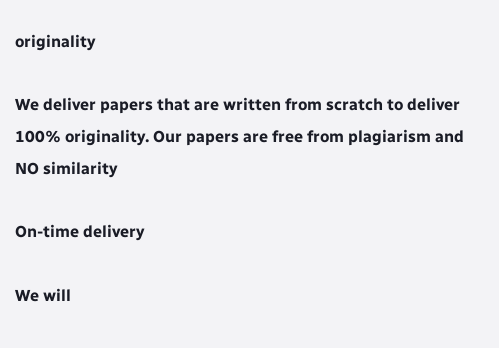originality

We deliver papers that are written from scratch to deliver 100% originality. Our papers are free from plagiarism and NO similarity

On-time delivery

We will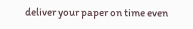deliver your paper on time even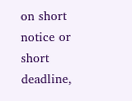on short notice or  short deadline,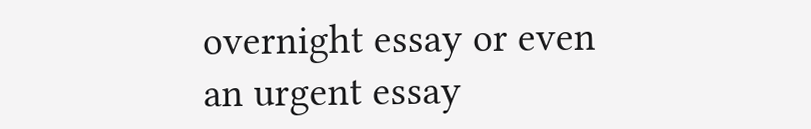overnight essay or even an urgent essay